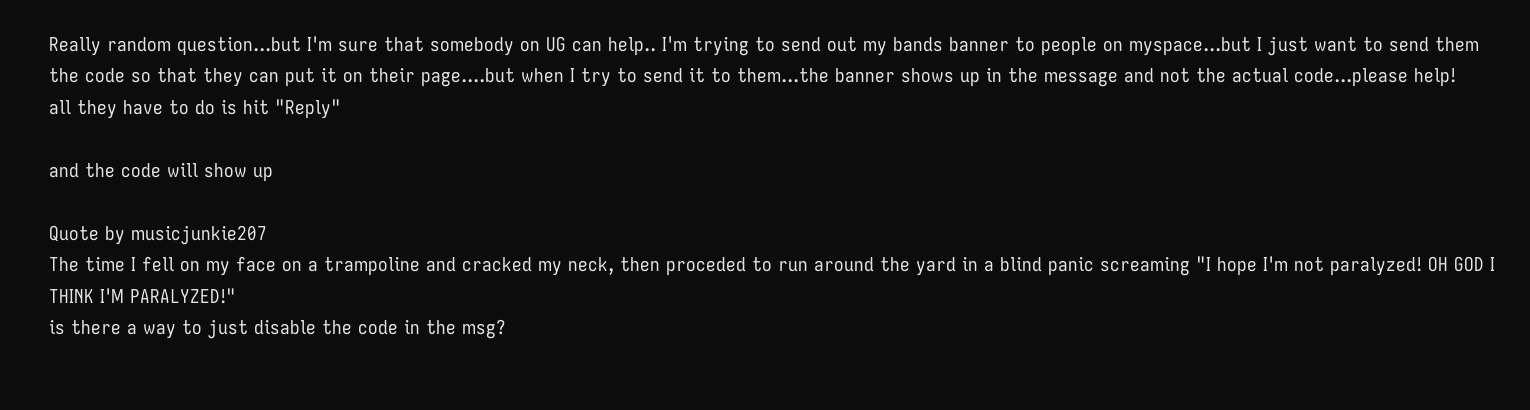Really random question...but I'm sure that somebody on UG can help.. I'm trying to send out my bands banner to people on myspace...but I just want to send them the code so that they can put it on their page....but when I try to send it to them...the banner shows up in the message and not the actual code...please help!
all they have to do is hit "Reply"

and the code will show up

Quote by musicjunkie207
The time I fell on my face on a trampoline and cracked my neck, then proceded to run around the yard in a blind panic screaming "I hope I'm not paralyzed! OH GOD I THINK I'M PARALYZED!"
is there a way to just disable the code in the msg?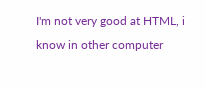I'm not very good at HTML, i know in other computer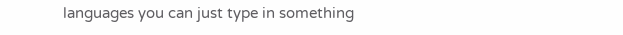languages you can just type in something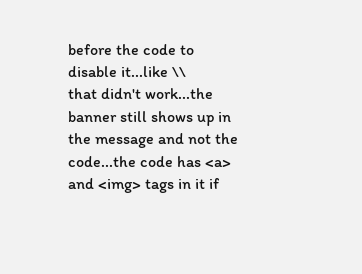before the code to disable it...like \\
that didn't work...the banner still shows up in the message and not the code...the code has <a> and <img> tags in it if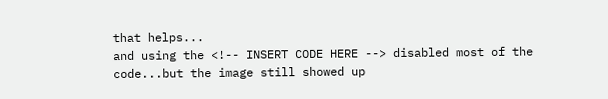that helps...
and using the <!-- INSERT CODE HERE --> disabled most of the code...but the image still showed up